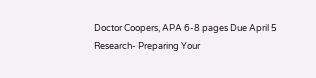Doctor Coopers, APA 6-8 pages Due April 5 Research- Preparing Your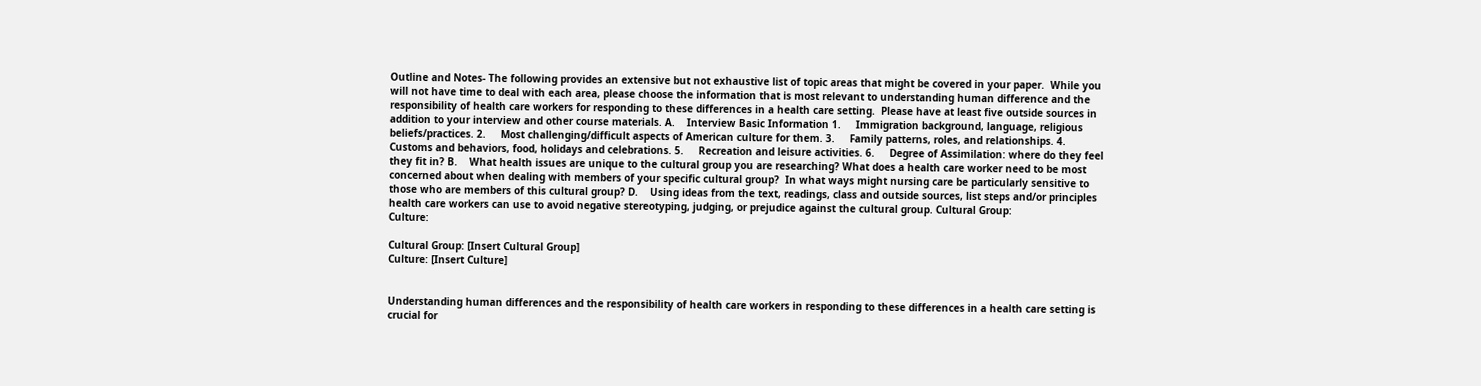Outline and Notes- The following provides an extensive but not exhaustive list of topic areas that might be covered in your paper.  While you will not have time to deal with each area, please choose the information that is most relevant to understanding human difference and the responsibility of health care workers for responding to these differences in a health care setting.  Please have at least five outside sources in addition to your interview and other course materials. A.    Interview Basic Information 1.     Immigration background, language, religious beliefs/practices. 2.     Most challenging/difficult aspects of American culture for them. 3.     Family patterns, roles, and relationships. 4.     Customs and behaviors, food, holidays and celebrations. 5.     Recreation and leisure activities. 6.     Degree of Assimilation: where do they feel they fit in? B.    What health issues are unique to the cultural group you are researching? What does a health care worker need to be most concerned about when dealing with members of your specific cultural group?  In what ways might nursing care be particularly sensitive to those who are members of this cultural group? D.    Using ideas from the text, readings, class and outside sources, list steps and/or principles health care workers can use to avoid negative stereotyping, judging, or prejudice against the cultural group. Cultural Group:                                                   Culture:

Cultural Group: [Insert Cultural Group]
Culture: [Insert Culture]


Understanding human differences and the responsibility of health care workers in responding to these differences in a health care setting is crucial for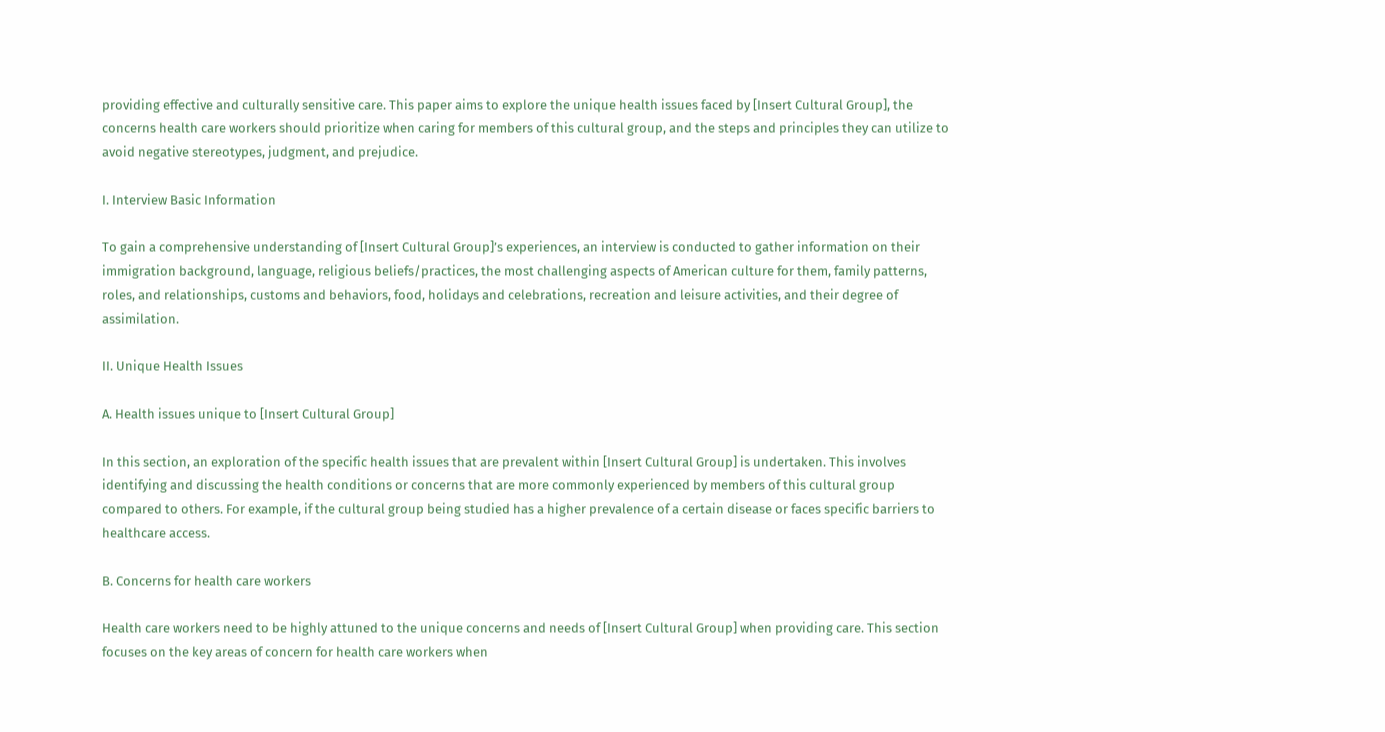providing effective and culturally sensitive care. This paper aims to explore the unique health issues faced by [Insert Cultural Group], the concerns health care workers should prioritize when caring for members of this cultural group, and the steps and principles they can utilize to avoid negative stereotypes, judgment, and prejudice.

I. Interview Basic Information

To gain a comprehensive understanding of [Insert Cultural Group]’s experiences, an interview is conducted to gather information on their immigration background, language, religious beliefs/practices, the most challenging aspects of American culture for them, family patterns, roles, and relationships, customs and behaviors, food, holidays and celebrations, recreation and leisure activities, and their degree of assimilation.

II. Unique Health Issues

A. Health issues unique to [Insert Cultural Group]

In this section, an exploration of the specific health issues that are prevalent within [Insert Cultural Group] is undertaken. This involves identifying and discussing the health conditions or concerns that are more commonly experienced by members of this cultural group compared to others. For example, if the cultural group being studied has a higher prevalence of a certain disease or faces specific barriers to healthcare access.

B. Concerns for health care workers

Health care workers need to be highly attuned to the unique concerns and needs of [Insert Cultural Group] when providing care. This section focuses on the key areas of concern for health care workers when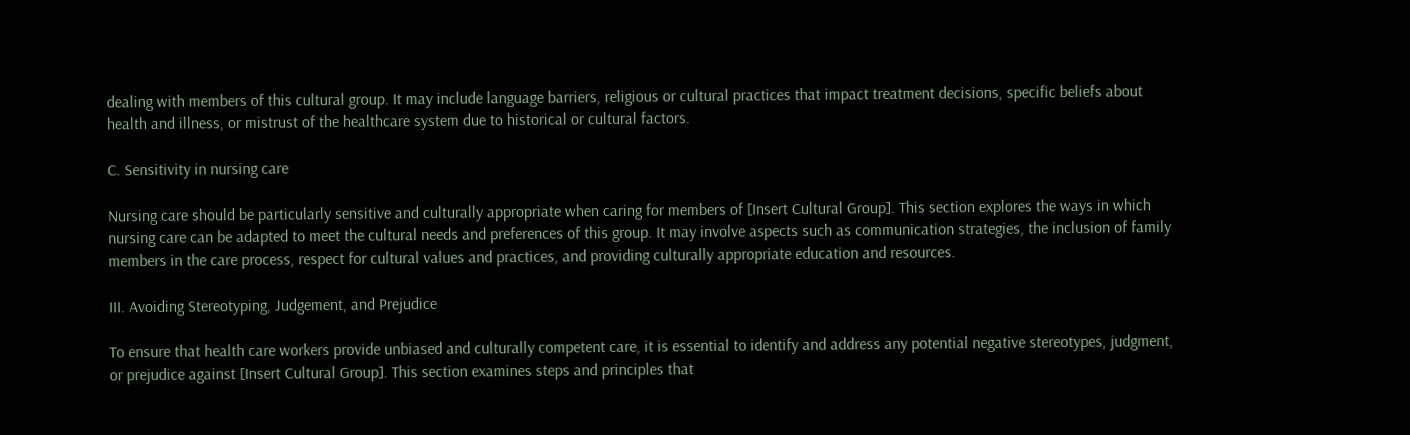dealing with members of this cultural group. It may include language barriers, religious or cultural practices that impact treatment decisions, specific beliefs about health and illness, or mistrust of the healthcare system due to historical or cultural factors.

C. Sensitivity in nursing care

Nursing care should be particularly sensitive and culturally appropriate when caring for members of [Insert Cultural Group]. This section explores the ways in which nursing care can be adapted to meet the cultural needs and preferences of this group. It may involve aspects such as communication strategies, the inclusion of family members in the care process, respect for cultural values and practices, and providing culturally appropriate education and resources.

III. Avoiding Stereotyping, Judgement, and Prejudice

To ensure that health care workers provide unbiased and culturally competent care, it is essential to identify and address any potential negative stereotypes, judgment, or prejudice against [Insert Cultural Group]. This section examines steps and principles that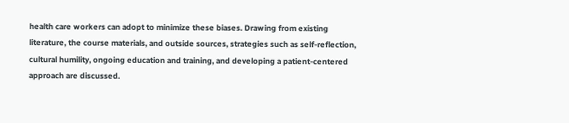health care workers can adopt to minimize these biases. Drawing from existing literature, the course materials, and outside sources, strategies such as self-reflection, cultural humility, ongoing education and training, and developing a patient-centered approach are discussed.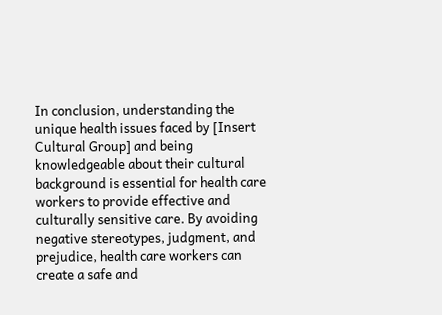In conclusion, understanding the unique health issues faced by [Insert Cultural Group] and being knowledgeable about their cultural background is essential for health care workers to provide effective and culturally sensitive care. By avoiding negative stereotypes, judgment, and prejudice, health care workers can create a safe and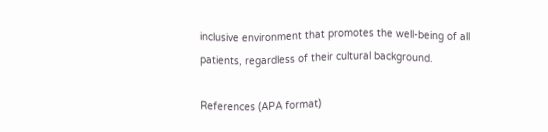inclusive environment that promotes the well-being of all patients, regardless of their cultural background.

References (APA format)